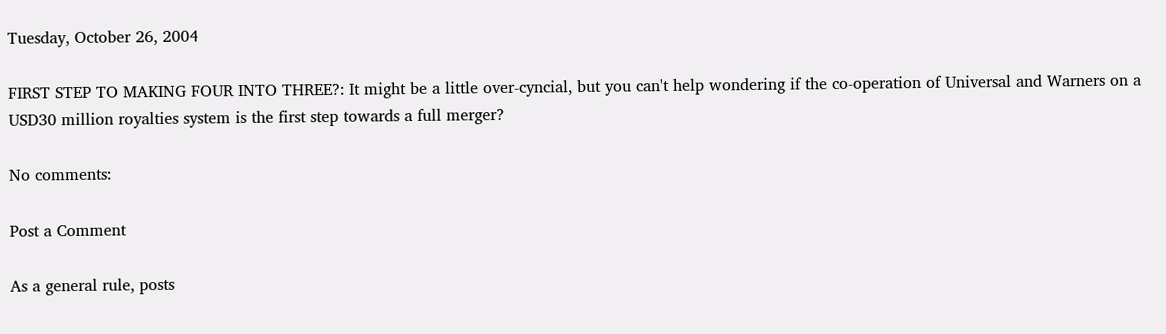Tuesday, October 26, 2004

FIRST STEP TO MAKING FOUR INTO THREE?: It might be a little over-cyncial, but you can't help wondering if the co-operation of Universal and Warners on a USD30 million royalties system is the first step towards a full merger?

No comments:

Post a Comment

As a general rule, posts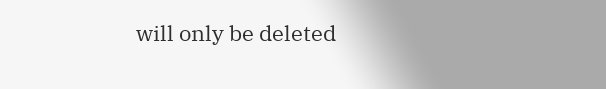will only be deleted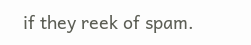if they reek of spam.